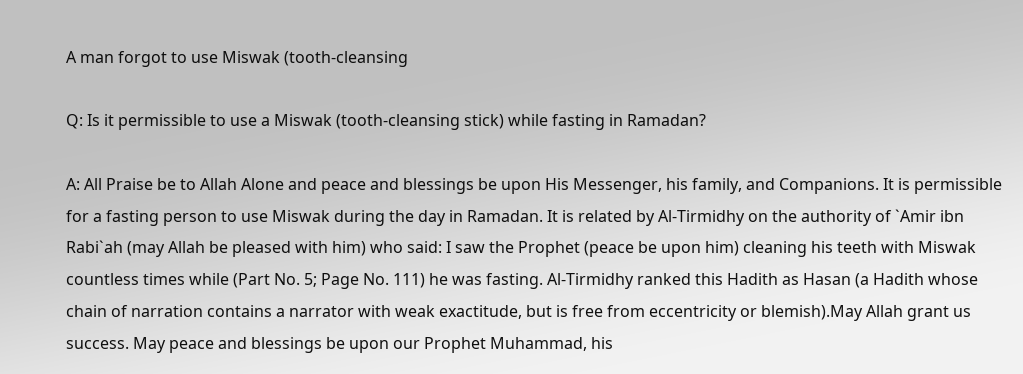A man forgot to use Miswak (tooth-cleansing

Q: Is it permissible to use a Miswak (tooth-cleansing stick) while fasting in Ramadan?

A: All Praise be to Allah Alone and peace and blessings be upon His Messenger, his family, and Companions. It is permissible for a fasting person to use Miswak during the day in Ramadan. It is related by Al-Tirmidhy on the authority of `Amir ibn Rabi`ah (may Allah be pleased with him) who said: I saw the Prophet (peace be upon him) cleaning his teeth with Miswak countless times while (Part No. 5; Page No. 111) he was fasting. Al-Tirmidhy ranked this Hadith as Hasan (a Hadith whose chain of narration contains a narrator with weak exactitude, but is free from eccentricity or blemish).May Allah grant us success. May peace and blessings be upon our Prophet Muhammad, his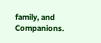family, and Companions.